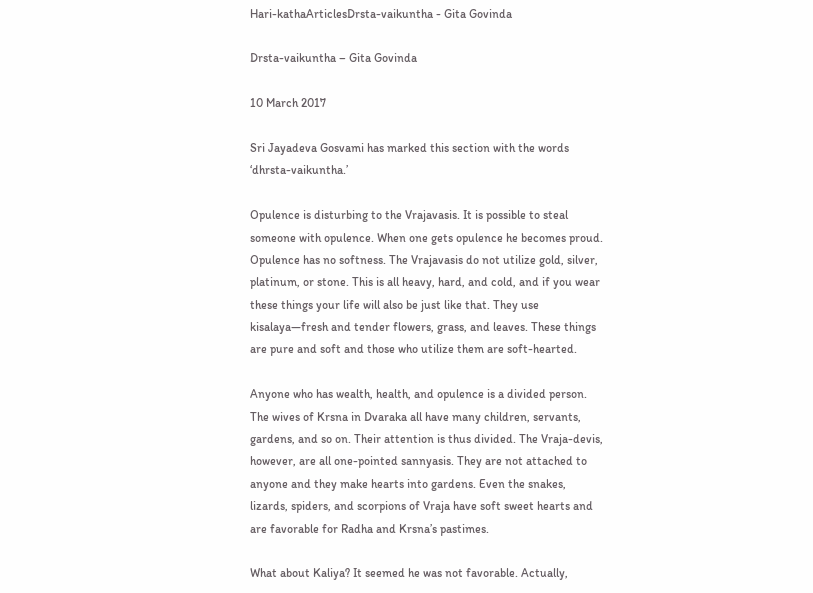Hari-kathaArticlesDrsta-vaikuntha - Gita Govinda

Drsta-vaikuntha – Gita Govinda

10 March 2017

Sri Jayadeva Gosvami has marked this section with the words ‘dhrsta-vaikuntha.’

Opulence is disturbing to the Vrajavasis. It is possible to steal someone with opulence. When one gets opulence he becomes proud. Opulence has no softness. The Vrajavasis do not utilize gold, silver, platinum, or stone. This is all heavy, hard, and cold, and if you wear these things your life will also be just like that. They use kisalaya—fresh and tender flowers, grass, and leaves. These things are pure and soft and those who utilize them are soft-hearted.

Anyone who has wealth, health, and opulence is a divided person. The wives of Krsna in Dvaraka all have many children, servants, gardens, and so on. Their attention is thus divided. The Vraja-devis, however, are all one-pointed sannyasis. They are not attached to anyone and they make hearts into gardens. Even the snakes, lizards, spiders, and scorpions of Vraja have soft sweet hearts and are favorable for Radha and Krsna’s pastimes.

What about Kaliya? It seemed he was not favorable. Actually,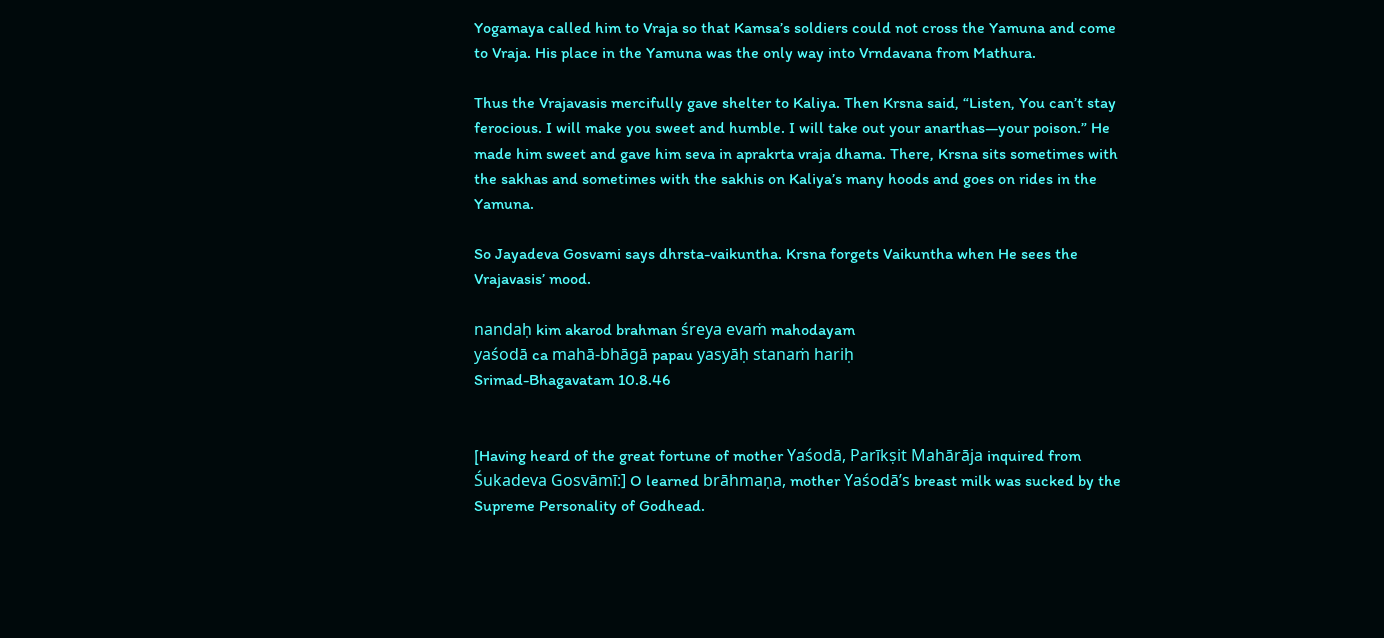Yogamaya called him to Vraja so that Kamsa’s soldiers could not cross the Yamuna and come to Vraja. His place in the Yamuna was the only way into Vrndavana from Mathura.

Thus the Vrajavasis mercifully gave shelter to Kaliya. Then Krsna said, “Listen, You can’t stay ferocious. I will make you sweet and humble. I will take out your anarthas—your poison.” He made him sweet and gave him seva in aprakrta vraja dhama. There, Krsna sits sometimes with the sakhas and sometimes with the sakhis on Kaliya’s many hoods and goes on rides in the Yamuna.

So Jayadeva Gosvami says dhrsta-vaikuntha. Krsna forgets Vaikuntha when He sees the Vrajavasis’ mood.

nandaḥ kim akarod brahman śreya evaṁ mahodayam
yaśodā ca mahā-bhāgā papau yasyāḥ stanaṁ hariḥ
Srimad-Bhagavatam 10.8.46


[Having heard of the great fortune of mother Yaśodā, Parīkṣit Mahārāja inquired from Śukadeva Gosvāmī:] O learned brāhmaṇa, mother Yaśodā’s breast milk was sucked by the Supreme Personality of Godhead.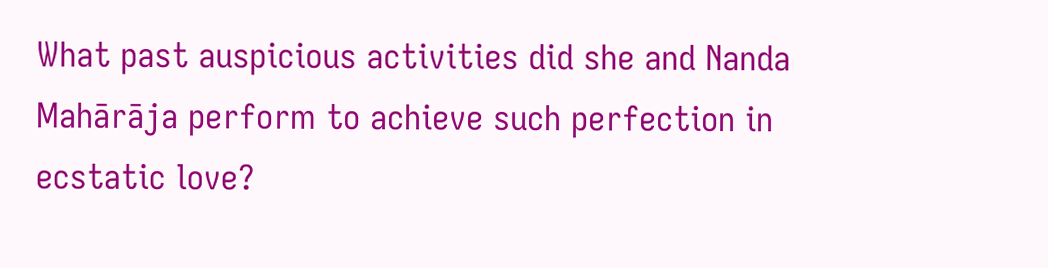What past auspicious activities did she and Nanda Mahārāja perform to achieve such perfection in ecstatic love?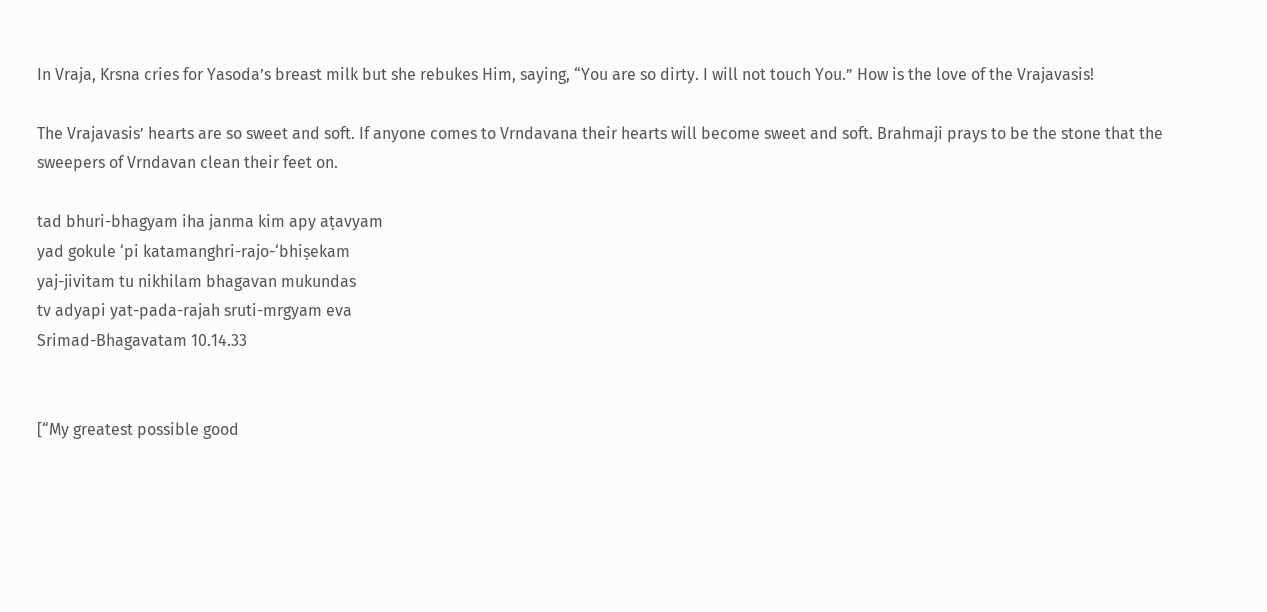In Vraja, Krsna cries for Yasoda’s breast milk but she rebukes Him, saying, “You are so dirty. I will not touch You.” How is the love of the Vrajavasis!

The Vrajavasis’ hearts are so sweet and soft. If anyone comes to Vrndavana their hearts will become sweet and soft. Brahmaji prays to be the stone that the sweepers of Vrndavan clean their feet on.

tad bhuri-bhagyam iha janma kim apy aṭavyam
yad gokule ‘pi katamanghri-rajo-‘bhiṣekam
yaj-jivitam tu nikhilam bhagavan mukundas
tv adyapi yat-pada-rajah sruti-mrgyam eva
Srimad-Bhagavatam 10.14.33


[“My greatest possible good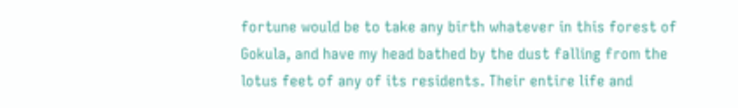fortune would be to take any birth whatever in this forest of Gokula, and have my head bathed by the dust falling from the lotus feet of any of its residents. Their entire life and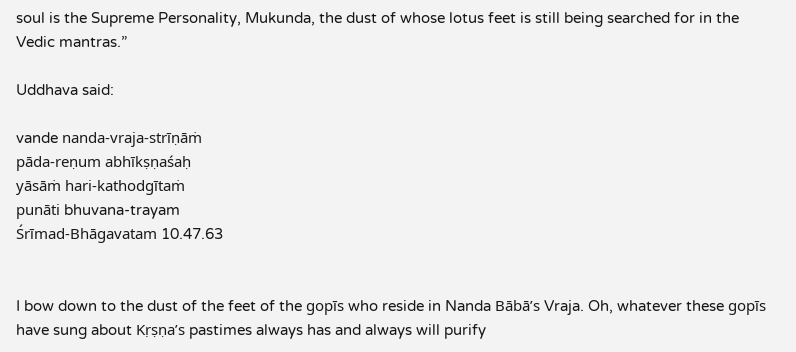soul is the Supreme Personality, Mukunda, the dust of whose lotus feet is still being searched for in the Vedic mantras.”

Uddhava said:

vande nanda-vraja-strīṇāṁ
pāda-reṇum abhīkṣṇaśaḥ
yāsāṁ hari-kathodgītaṁ
punāti bhuvana-trayam
Śrīmad-Bhāgavatam 10.47.63


I bow down to the dust of the feet of the gopīs who reside in Nanda Bābā’s Vraja. Oh, whatever these gopīs have sung about Kṛṣṇa’s pastimes always has and always will purify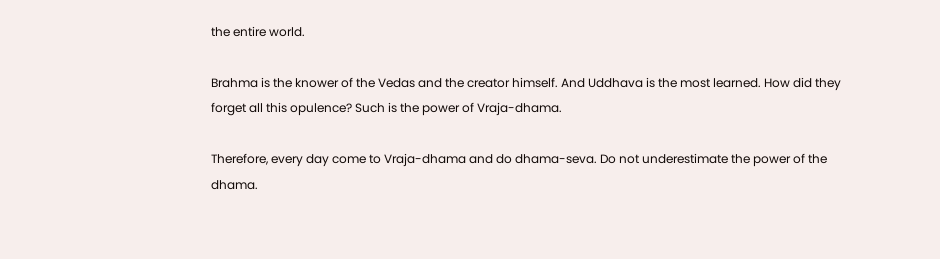the entire world.

Brahma is the knower of the Vedas and the creator himself. And Uddhava is the most learned. How did they forget all this opulence? Such is the power of Vraja-dhama.

Therefore, every day come to Vraja-dhama and do dhama-seva. Do not underestimate the power of the dhama.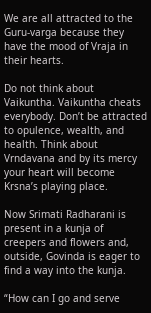We are all attracted to the Guru-varga because they have the mood of Vraja in their hearts.

Do not think about Vaikuntha. Vaikuntha cheats everybody. Don’t be attracted to opulence, wealth, and health. Think about Vrndavana and by its mercy your heart will become Krsna’s playing place.

Now Srimati Radharani is present in a kunja of creepers and flowers and, outside, Govinda is eager to find a way into the kunja.

“How can I go and serve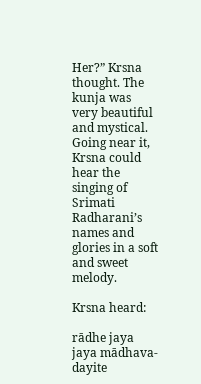Her?” Krsna thought. The kunja was very beautiful and mystical. Going near it, Krsna could hear the singing of Srimati Radharani’s names and glories in a soft and sweet melody.

Krsna heard:

rādhe jaya jaya mādhava-dayite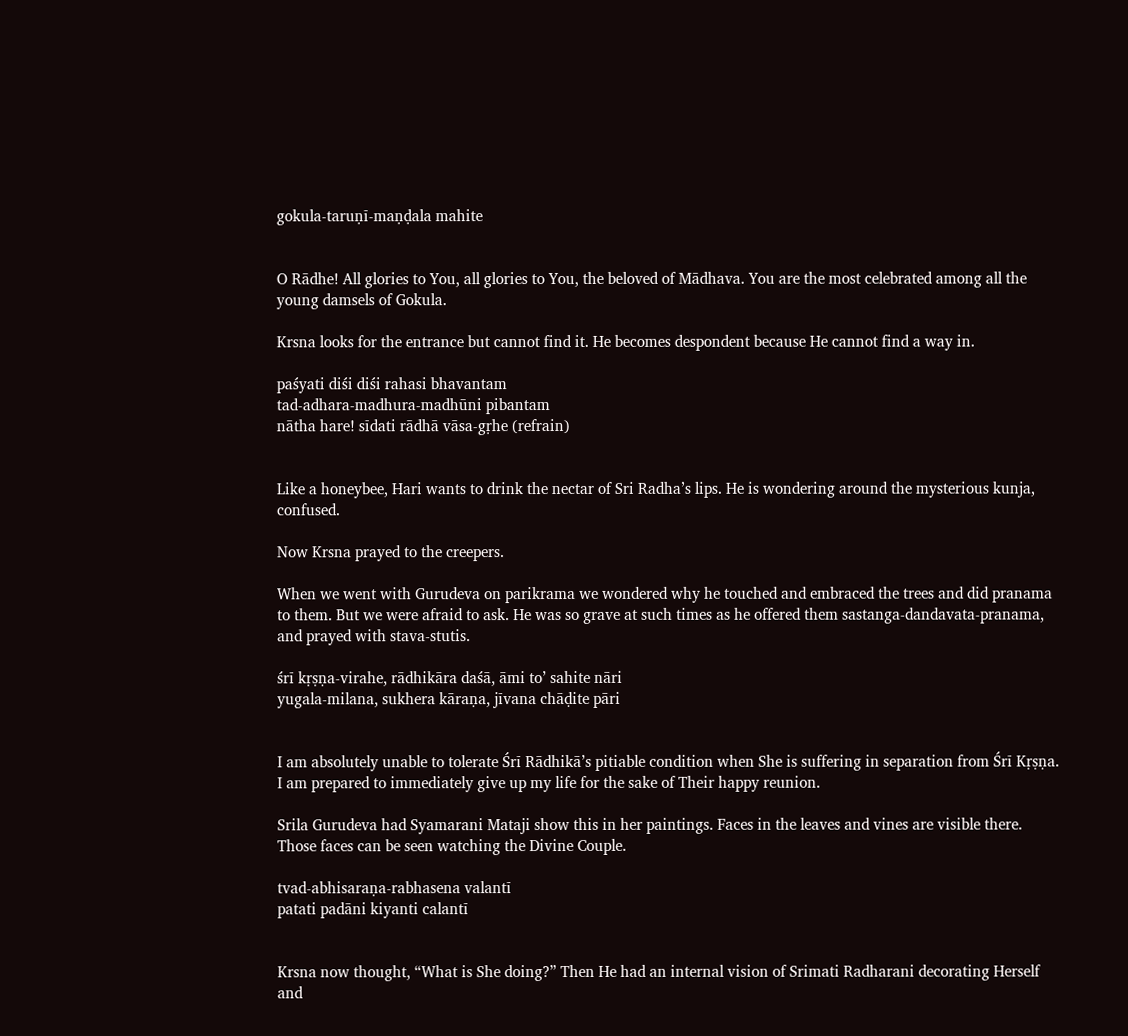gokula-taruṇī-maṇḍala mahite


O Rādhe! All glories to You, all glories to You, the beloved of Mādhava. You are the most celebrated among all the young damsels of Gokula.

Krsna looks for the entrance but cannot find it. He becomes despondent because He cannot find a way in.

paśyati diśi diśi rahasi bhavantam
tad-adhara-madhura-madhūni pibantam
nātha hare! sīdati rādhā vāsa-gṛhe (refrain)


Like a honeybee, Hari wants to drink the nectar of Sri Radha’s lips. He is wondering around the mysterious kunja, confused.

Now Krsna prayed to the creepers.

When we went with Gurudeva on parikrama we wondered why he touched and embraced the trees and did pranama to them. But we were afraid to ask. He was so grave at such times as he offered them sastanga-dandavata-pranama, and prayed with stava-stutis.

śrī kṛṣṇa-virahe, rādhikāra daśā, āmi to’ sahite nāri
yugala-milana, sukhera kāraṇa, jīvana chāḍite pāri


I am absolutely unable to tolerate Śrī Rādhikā’s pitiable condition when She is suffering in separation from Śrī Kṛṣṇa. I am prepared to immediately give up my life for the sake of Their happy reunion.

Srila Gurudeva had Syamarani Mataji show this in her paintings. Faces in the leaves and vines are visible there. Those faces can be seen watching the Divine Couple.

tvad-abhisaraṇa-rabhasena valantī
patati padāni kiyanti calantī


Krsna now thought, “What is She doing?” Then He had an internal vision of Srimati Radharani decorating Herself and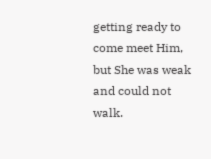getting ready to come meet Him, but She was weak and could not walk.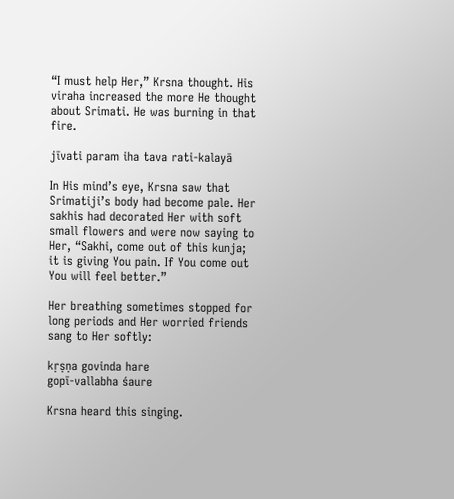“I must help Her,” Krsna thought. His viraha increased the more He thought about Srimati. He was burning in that fire.

jīvati param iha tava rati-kalayā

In His mind’s eye, Krsna saw that Srimatiji’s body had become pale. Her sakhis had decorated Her with soft small flowers and were now saying to Her, “Sakhi, come out of this kunja; it is giving You pain. If You come out You will feel better.”

Her breathing sometimes stopped for long periods and Her worried friends sang to Her softly:

kṛṣṇa govinda hare
gopī-vallabha śaure

Krsna heard this singing.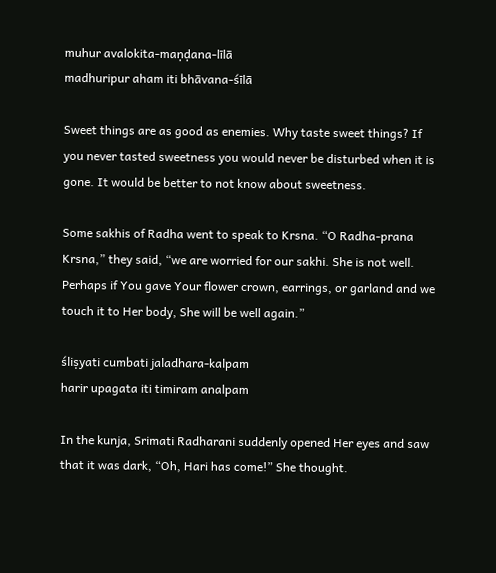muhur avalokita-maṇḍana-līlā
madhuripur aham iti bhāvana-śīlā

Sweet things are as good as enemies. Why taste sweet things? If you never tasted sweetness you would never be disturbed when it is gone. It would be better to not know about sweetness.

Some sakhis of Radha went to speak to Krsna. “O Radha-prana Krsna,” they said, “we are worried for our sakhi. She is not well. Perhaps if You gave Your flower crown, earrings, or garland and we touch it to Her body, She will be well again.”

śliṣyati cumbati jaladhara-kalpam
harir upagata iti timiram analpam

In the kunja, Srimati Radharani suddenly opened Her eyes and saw that it was dark, “Oh, Hari has come!” She thought.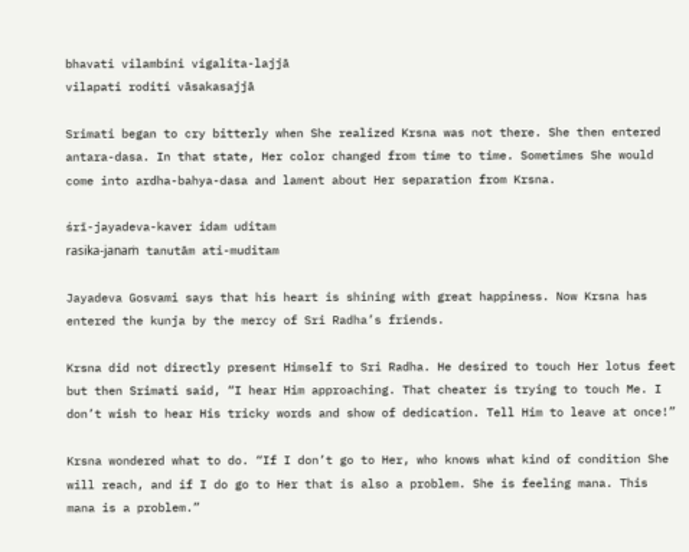bhavati vilambini vigalita-lajjā
vilapati roditi vāsakasajjā

Srimati began to cry bitterly when She realized Krsna was not there. She then entered antara-dasa. In that state, Her color changed from time to time. Sometimes She would come into ardha-bahya-dasa and lament about Her separation from Krsna.

śrī-jayadeva-kaver idam uditam
rasika-janaṁ tanutām ati-muditam

Jayadeva Gosvami says that his heart is shining with great happiness. Now Krsna has entered the kunja by the mercy of Sri Radha’s friends.

Krsna did not directly present Himself to Sri Radha. He desired to touch Her lotus feet but then Srimati said, “I hear Him approaching. That cheater is trying to touch Me. I don’t wish to hear His tricky words and show of dedication. Tell Him to leave at once!”

Krsna wondered what to do. “If I don’t go to Her, who knows what kind of condition She will reach, and if I do go to Her that is also a problem. She is feeling mana. This mana is a problem.”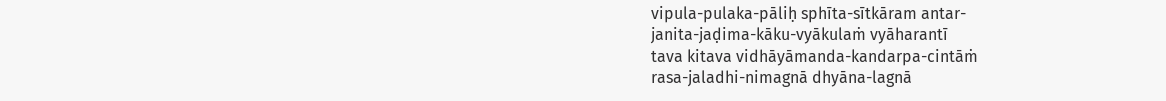vipula-pulaka-pāliḥ sphīta-sītkāram antar-
janita-jaḍima-kāku-vyākulaṁ vyāharantī
tava kitava vidhāyāmanda-kandarpa-cintāṁ
rasa-jaladhi-nimagnā dhyāna-lagnā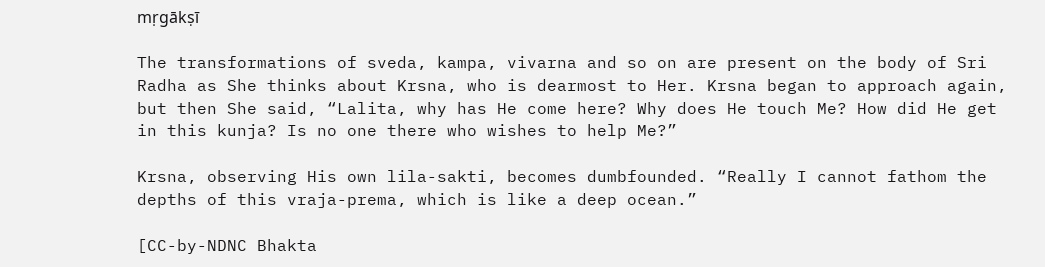mṛgākṣī

The transformations of sveda, kampa, vivarna and so on are present on the body of Sri Radha as She thinks about Krsna, who is dearmost to Her. Krsna began to approach again, but then She said, “Lalita, why has He come here? Why does He touch Me? How did He get in this kunja? Is no one there who wishes to help Me?”

Krsna, observing His own lila-sakti, becomes dumbfounded. “Really I cannot fathom the depths of this vraja-prema, which is like a deep ocean.”

[CC-by-NDNC Bhakta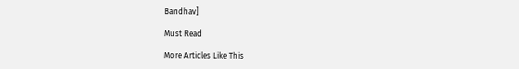Bandhav]

Must Read

More Articles Like This